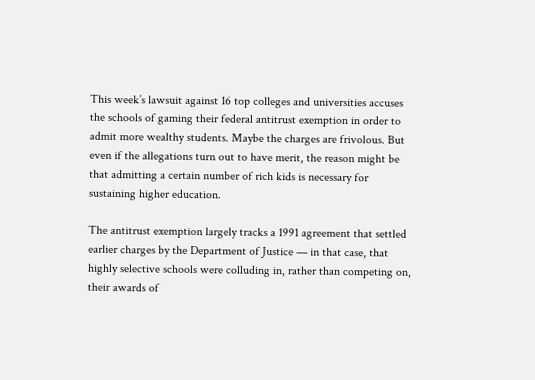This week’s lawsuit against 16 top colleges and universities accuses the schools of gaming their federal antitrust exemption in order to admit more wealthy students. Maybe the charges are frivolous. But even if the allegations turn out to have merit, the reason might be that admitting a certain number of rich kids is necessary for sustaining higher education.

The antitrust exemption largely tracks a 1991 agreement that settled earlier charges by the Department of Justice — in that case, that highly selective schools were colluding in, rather than competing on, their awards of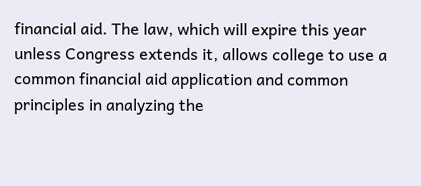financial aid. The law, which will expire this year unless Congress extends it, allows college to use a common financial aid application and common principles in analyzing the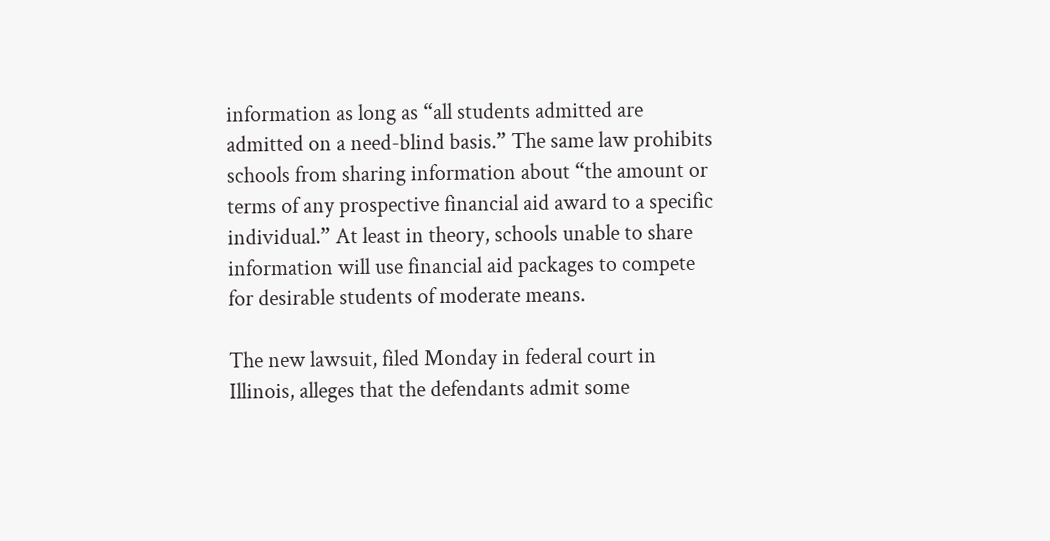information as long as “all students admitted are admitted on a need-blind basis.” The same law prohibits schools from sharing information about “the amount or terms of any prospective financial aid award to a specific individual.” At least in theory, schools unable to share information will use financial aid packages to compete for desirable students of moderate means.

The new lawsuit, filed Monday in federal court in Illinois, alleges that the defendants admit some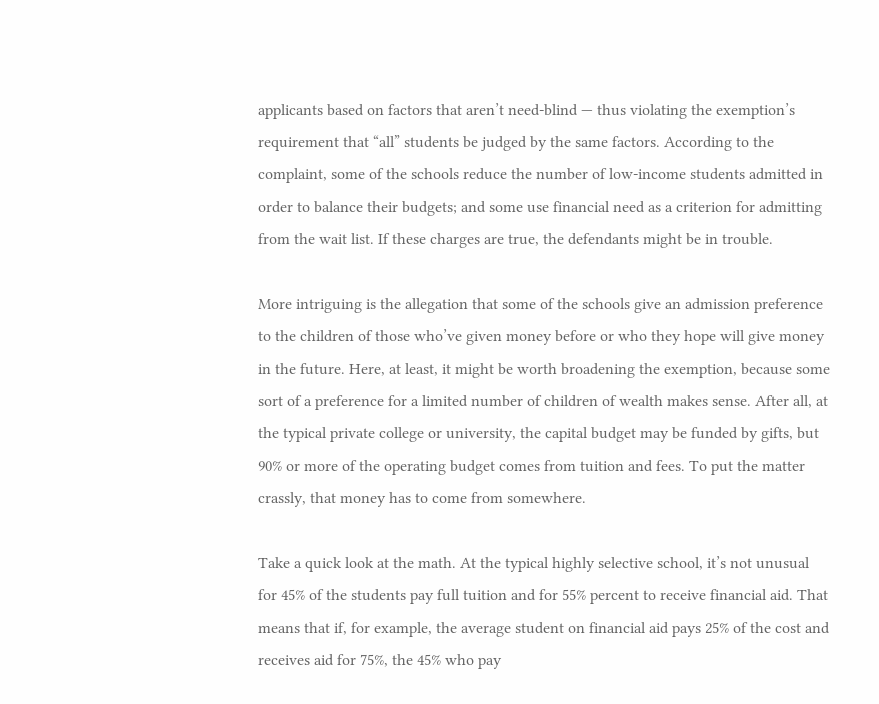applicants based on factors that aren’t need-blind — thus violating the exemption’s requirement that “all” students be judged by the same factors. According to the complaint, some of the schools reduce the number of low-income students admitted in order to balance their budgets; and some use financial need as a criterion for admitting from the wait list. If these charges are true, the defendants might be in trouble.

More intriguing is the allegation that some of the schools give an admission preference to the children of those who’ve given money before or who they hope will give money in the future. Here, at least, it might be worth broadening the exemption, because some sort of a preference for a limited number of children of wealth makes sense. After all, at the typical private college or university, the capital budget may be funded by gifts, but 90% or more of the operating budget comes from tuition and fees. To put the matter crassly, that money has to come from somewhere.

Take a quick look at the math. At the typical highly selective school, it’s not unusual for 45% of the students pay full tuition and for 55% percent to receive financial aid. That means that if, for example, the average student on financial aid pays 25% of the cost and receives aid for 75%, the 45% who pay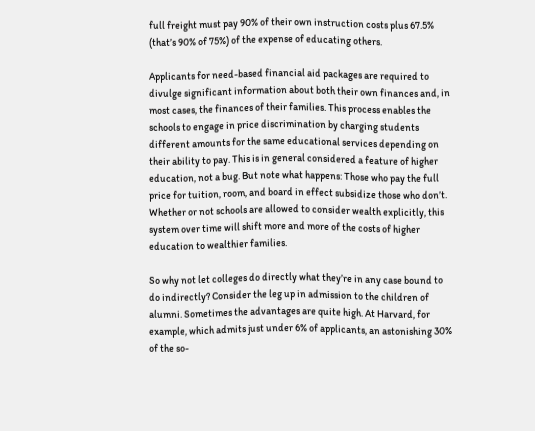full freight must pay 90% of their own instruction costs plus 67.5% (that’s 90% of 75%) of the expense of educating others.

Applicants for need-based financial aid packages are required to divulge significant information about both their own finances and, in most cases, the finances of their families. This process enables the schools to engage in price discrimination by charging students different amounts for the same educational services depending on their ability to pay. This is in general considered a feature of higher education, not a bug. But note what happens: Those who pay the full price for tuition, room, and board in effect subsidize those who don’t. Whether or not schools are allowed to consider wealth explicitly, this system over time will shift more and more of the costs of higher education to wealthier families.

So why not let colleges do directly what they’re in any case bound to do indirectly? Consider the leg up in admission to the children of alumni. Sometimes the advantages are quite high. At Harvard, for example, which admits just under 6% of applicants, an astonishing 30% of the so-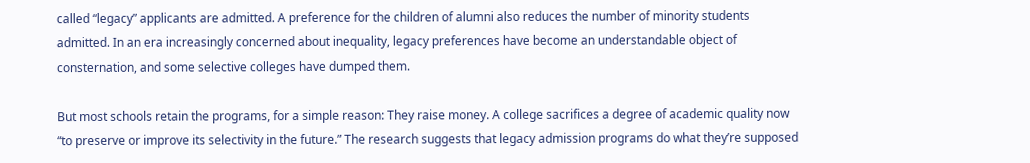called “legacy” applicants are admitted. A preference for the children of alumni also reduces the number of minority students admitted. In an era increasingly concerned about inequality, legacy preferences have become an understandable object of consternation, and some selective colleges have dumped them.

But most schools retain the programs, for a simple reason: They raise money. A college sacrifices a degree of academic quality now “to preserve or improve its selectivity in the future.” The research suggests that legacy admission programs do what they’re supposed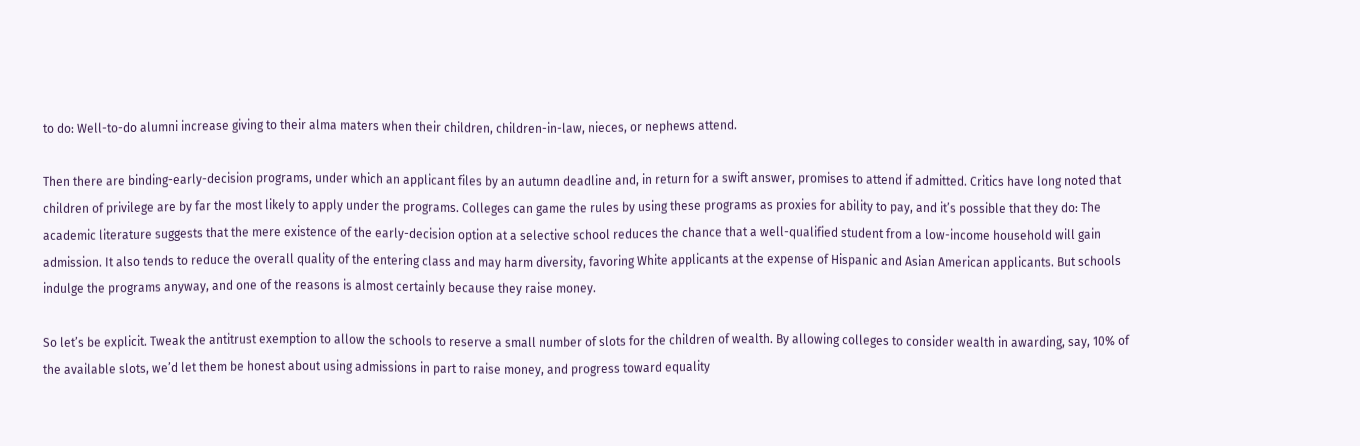to do: Well-to-do alumni increase giving to their alma maters when their children, children-in-law, nieces, or nephews attend.

Then there are binding-early-decision programs, under which an applicant files by an autumn deadline and, in return for a swift answer, promises to attend if admitted. Critics have long noted that children of privilege are by far the most likely to apply under the programs. Colleges can game the rules by using these programs as proxies for ability to pay, and it’s possible that they do: The academic literature suggests that the mere existence of the early-decision option at a selective school reduces the chance that a well-qualified student from a low-income household will gain admission. It also tends to reduce the overall quality of the entering class and may harm diversity, favoring White applicants at the expense of Hispanic and Asian American applicants. But schools indulge the programs anyway, and one of the reasons is almost certainly because they raise money.

So let’s be explicit. Tweak the antitrust exemption to allow the schools to reserve a small number of slots for the children of wealth. By allowing colleges to consider wealth in awarding, say, 10% of the available slots, we’d let them be honest about using admissions in part to raise money, and progress toward equality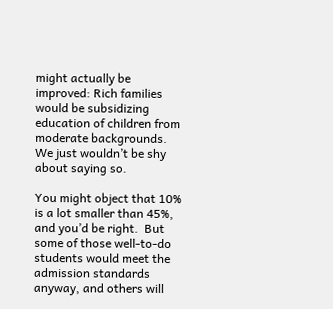might actually be improved: Rich families would be subsidizing education of children from moderate backgrounds. We just wouldn’t be shy about saying so.

You might object that 10% is a lot smaller than 45%, and you’d be right.  But some of those well-to-do students would meet the admission standards anyway, and others will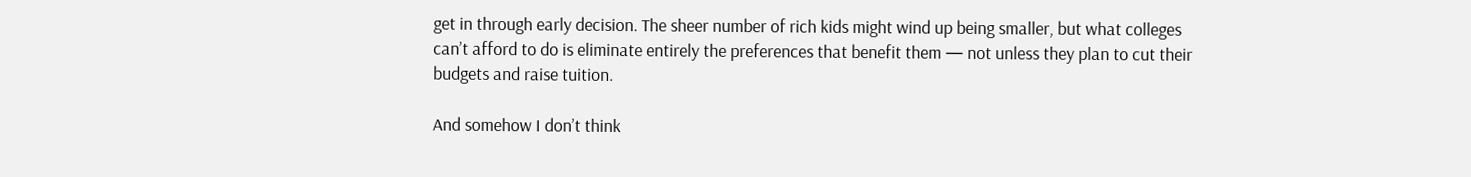get in through early decision. The sheer number of rich kids might wind up being smaller, but what colleges can’t afford to do is eliminate entirely the preferences that benefit them — not unless they plan to cut their budgets and raise tuition.

And somehow I don’t think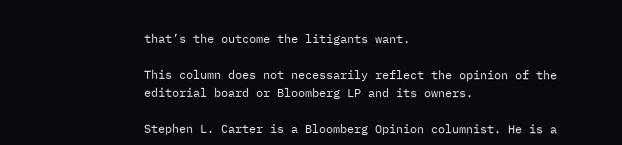that’s the outcome the litigants want.

This column does not necessarily reflect the opinion of the editorial board or Bloomberg LP and its owners.

Stephen L. Carter is a Bloomberg Opinion columnist. He is a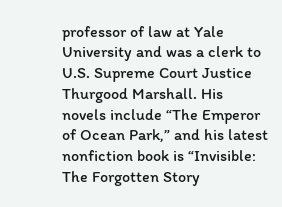professor of law at Yale University and was a clerk to U.S. Supreme Court Justice Thurgood Marshall. His novels include “The Emperor of Ocean Park,” and his latest nonfiction book is “Invisible: The Forgotten Story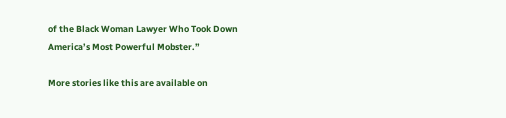of the Black Woman Lawyer Who Took Down America’s Most Powerful Mobster.”

More stories like this are available on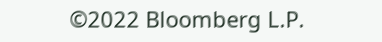©2022 Bloomberg L.P.